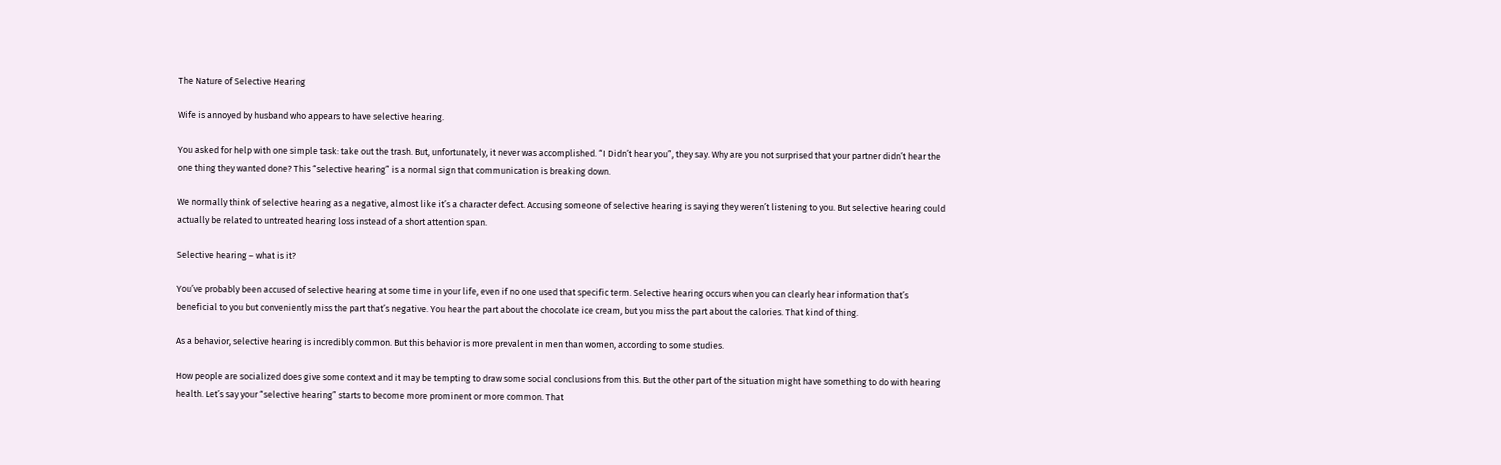The Nature of Selective Hearing

Wife is annoyed by husband who appears to have selective hearing.

You asked for help with one simple task: take out the trash. But, unfortunately, it never was accomplished. “I Didn’t hear you”, they say. Why are you not surprised that your partner didn’t hear the one thing they wanted done? This “selective hearing” is a normal sign that communication is breaking down.

We normally think of selective hearing as a negative, almost like it’s a character defect. Accusing someone of selective hearing is saying they weren’t listening to you. But selective hearing could actually be related to untreated hearing loss instead of a short attention span.

Selective hearing – what is it?

You’ve probably been accused of selective hearing at some time in your life, even if no one used that specific term. Selective hearing occurs when you can clearly hear information that’s beneficial to you but conveniently miss the part that’s negative. You hear the part about the chocolate ice cream, but you miss the part about the calories. That kind of thing.

As a behavior, selective hearing is incredibly common. But this behavior is more prevalent in men than women, according to some studies.

How people are socialized does give some context and it may be tempting to draw some social conclusions from this. But the other part of the situation might have something to do with hearing health. Let’s say your “selective hearing” starts to become more prominent or more common. That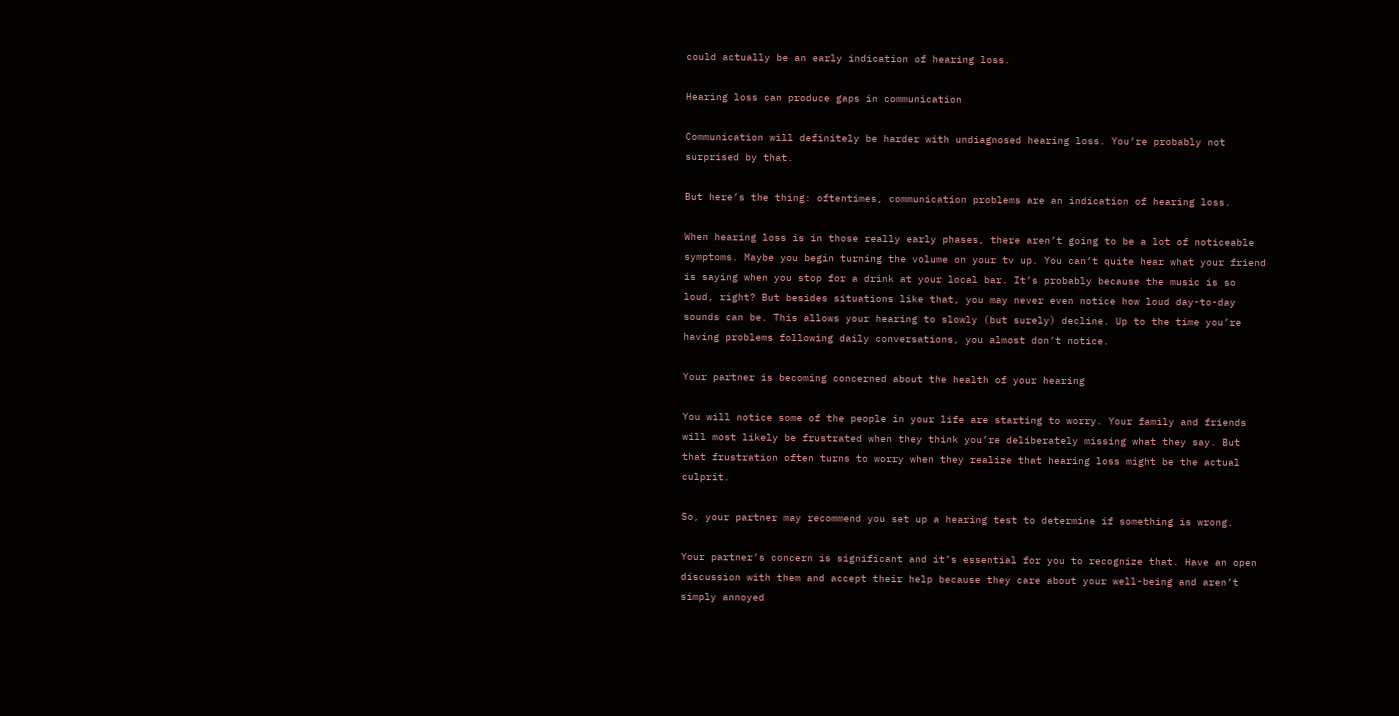could actually be an early indication of hearing loss.

Hearing loss can produce gaps in communication

Communication will definitely be harder with undiagnosed hearing loss. You’re probably not surprised by that.

But here’s the thing: oftentimes, communication problems are an indication of hearing loss.

When hearing loss is in those really early phases, there aren’t going to be a lot of noticeable symptoms. Maybe you begin turning the volume on your tv up. You can’t quite hear what your friend is saying when you stop for a drink at your local bar. It’s probably because the music is so loud, right? But besides situations like that, you may never even notice how loud day-to-day sounds can be. This allows your hearing to slowly (but surely) decline. Up to the time you’re having problems following daily conversations, you almost don’t notice.

Your partner is becoming concerned about the health of your hearing

You will notice some of the people in your life are starting to worry. Your family and friends will most likely be frustrated when they think you’re deliberately missing what they say. But that frustration often turns to worry when they realize that hearing loss might be the actual culprit.

So, your partner may recommend you set up a hearing test to determine if something is wrong.

Your partner’s concern is significant and it’s essential for you to recognize that. Have an open discussion with them and accept their help because they care about your well-being and aren’t simply annoyed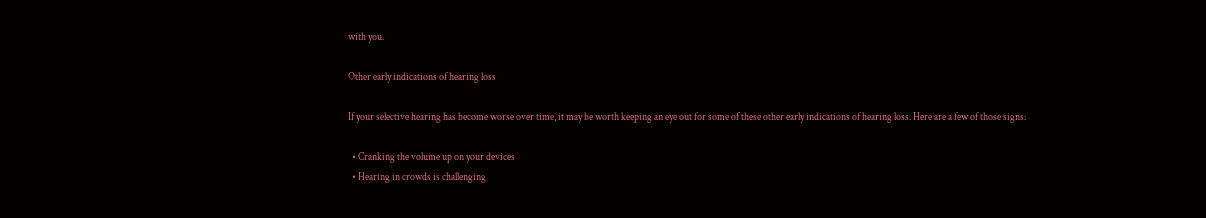with you.

Other early indications of hearing loss

If your selective hearing has become worse over time, it may be worth keeping an eye out for some of these other early indications of hearing loss. Here are a few of those signs:

  • Cranking the volume up on your devices
  • Hearing in crowds is challenging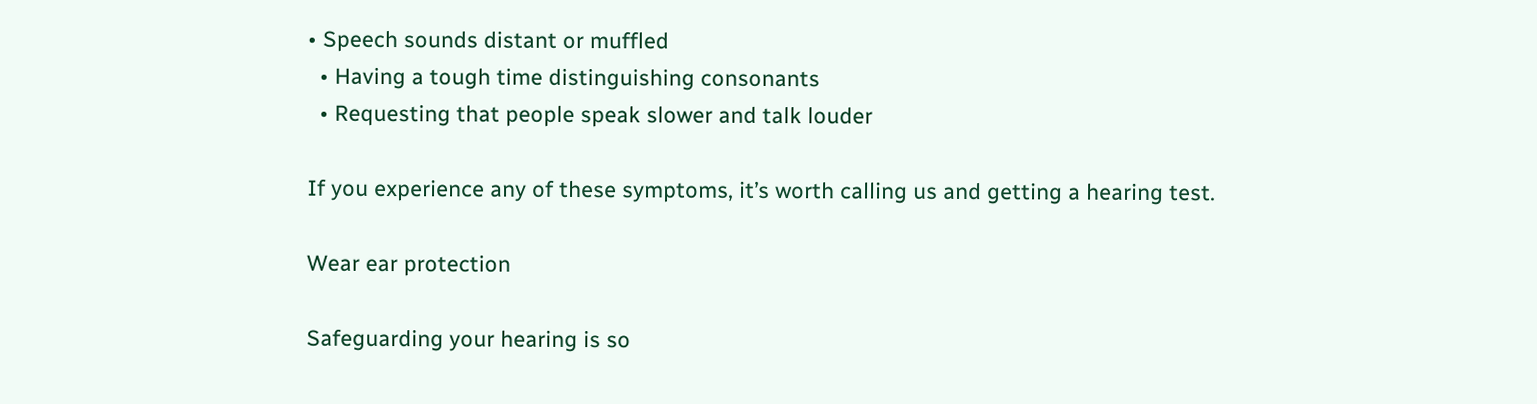• Speech sounds distant or muffled
  • Having a tough time distinguishing consonants
  • Requesting that people speak slower and talk louder

If you experience any of these symptoms, it’s worth calling us and getting a hearing test.

Wear ear protection

Safeguarding your hearing is so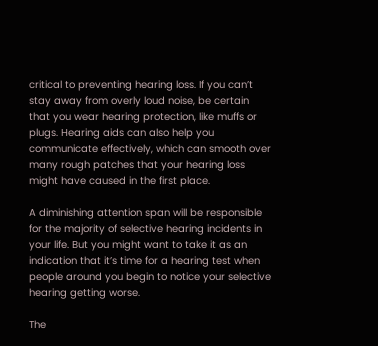critical to preventing hearing loss. If you can’t stay away from overly loud noise, be certain that you wear hearing protection, like muffs or plugs. Hearing aids can also help you communicate effectively, which can smooth over many rough patches that your hearing loss might have caused in the first place.

A diminishing attention span will be responsible for the majority of selective hearing incidents in your life. But you might want to take it as an indication that it’s time for a hearing test when people around you begin to notice your selective hearing getting worse.

The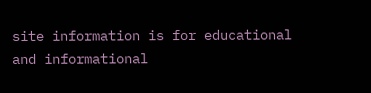site information is for educational and informational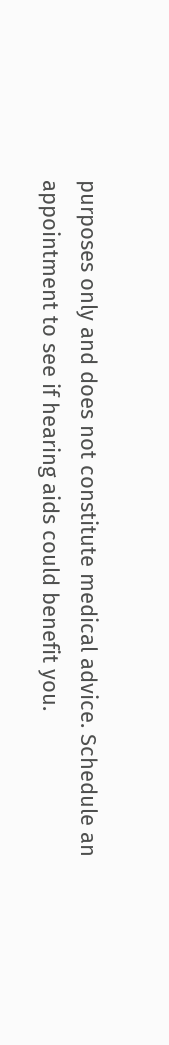purposes only and does not constitute medical advice. Schedule an appointment to see if hearing aids could benefit you.